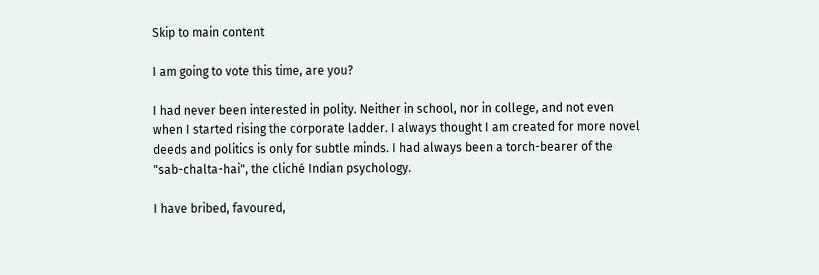Skip to main content

I am going to vote this time, are you?

I had never been interested in polity. Neither in school, nor in college, and not even when I started rising the corporate ladder. I always thought I am created for more novel deeds and politics is only for subtle minds. I had always been a torch-bearer of the "sab-chalta-hai", the cliché Indian psychology.

I have bribed, favoured,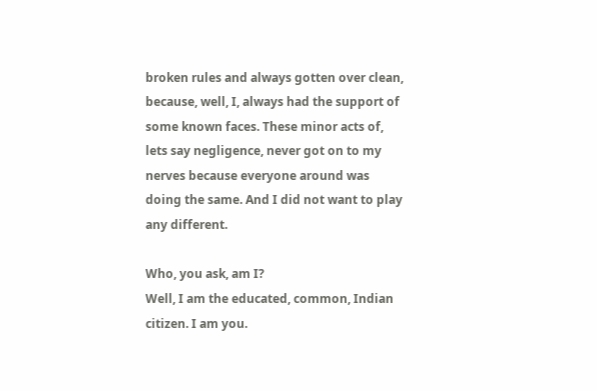broken rules and always gotten over clean, because, well, I, always had the support of some known faces. These minor acts of, lets say negligence, never got on to my nerves because everyone around was doing the same. And I did not want to play any different.

Who, you ask, am I?
Well, I am the educated, common, Indian citizen. I am you.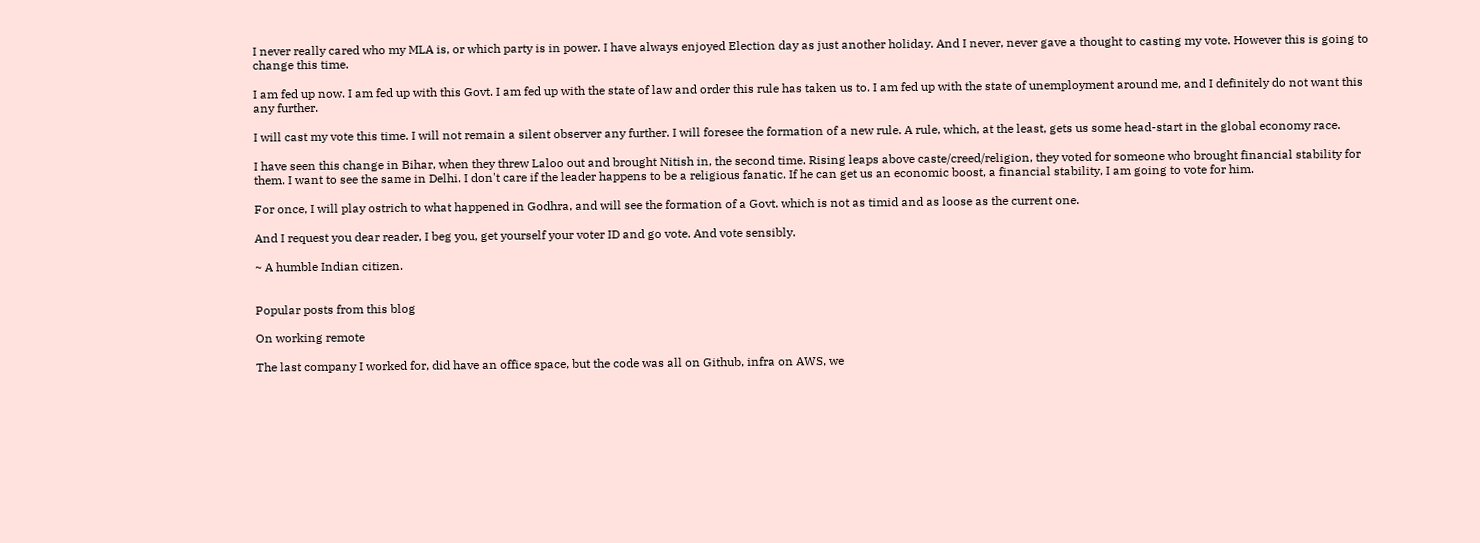I never really cared who my MLA is, or which party is in power. I have always enjoyed Election day as just another holiday. And I never, never gave a thought to casting my vote. However this is going to change this time.

I am fed up now. I am fed up with this Govt. I am fed up with the state of law and order this rule has taken us to. I am fed up with the state of unemployment around me, and I definitely do not want this any further.

I will cast my vote this time. I will not remain a silent observer any further. I will foresee the formation of a new rule. A rule, which, at the least, gets us some head-start in the global economy race.

I have seen this change in Bihar, when they threw Laloo out and brought Nitish in, the second time. Rising leaps above caste/creed/religion, they voted for someone who brought financial stability for them. I want to see the same in Delhi. I don't care if the leader happens to be a religious fanatic. If he can get us an economic boost, a financial stability, I am going to vote for him.

For once, I will play ostrich to what happened in Godhra, and will see the formation of a Govt. which is not as timid and as loose as the current one.

And I request you dear reader, I beg you, get yourself your voter ID and go vote. And vote sensibly.

~ A humble Indian citizen.


Popular posts from this blog

On working remote

The last company I worked for, did have an office space, but the code was all on Github, infra on AWS, we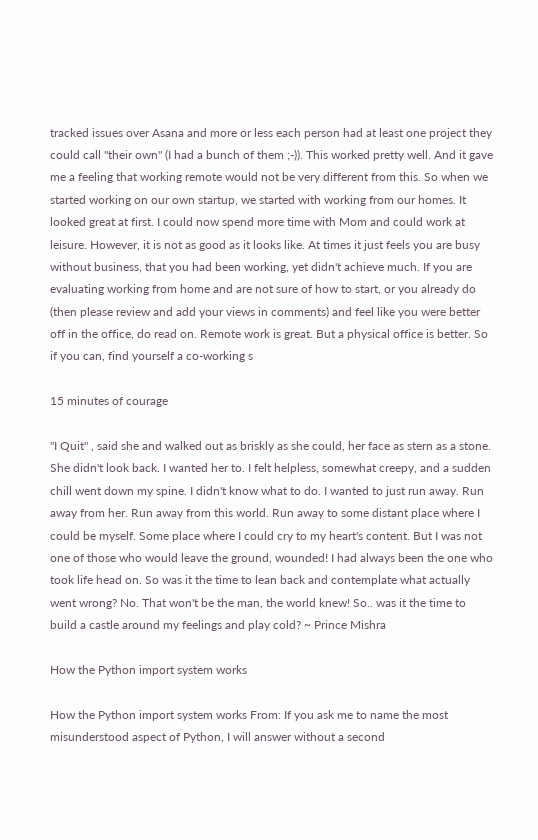tracked issues over Asana and more or less each person had at least one project they could call "their own" (I had a bunch of them ;-)). This worked pretty well. And it gave me a feeling that working remote would not be very different from this. So when we started working on our own startup, we started with working from our homes. It looked great at first. I could now spend more time with Mom and could work at leisure. However, it is not as good as it looks like. At times it just feels you are busy without business, that you had been working, yet didn't achieve much. If you are evaluating working from home and are not sure of how to start, or you already do (then please review and add your views in comments) and feel like you were better off in the office, do read on. Remote work is great. But a physical office is better. So if you can, find yourself a co-working s

15 minutes of courage

"I Quit" , said she and walked out as briskly as she could, her face as stern as a stone. She didn't look back. I wanted her to. I felt helpless, somewhat creepy, and a sudden chill went down my spine. I didn't know what to do. I wanted to just run away. Run away from her. Run away from this world. Run away to some distant place where I could be myself. Some place where I could cry to my heart's content. But I was not one of those who would leave the ground, wounded! I had always been the one who took life head on. So was it the time to lean back and contemplate what actually went wrong? No. That won't be the man, the world knew! So.. was it the time to build a castle around my feelings and play cold? ~ Prince Mishra

How the Python import system works

How the Python import system works From: If you ask me to name the most misunderstood aspect of Python, I will answer without a second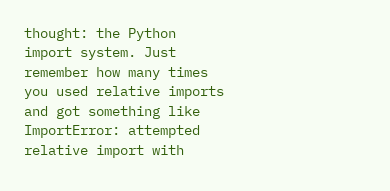thought: the Python import system. Just remember how many times you used relative imports and got something like  ImportError: attempted relative import with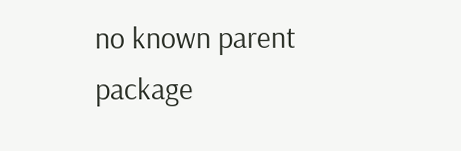no known parent package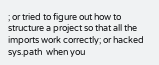; or tried to figure out how to structure a project so that all the imports work correctly; or hacked  sys.path  when you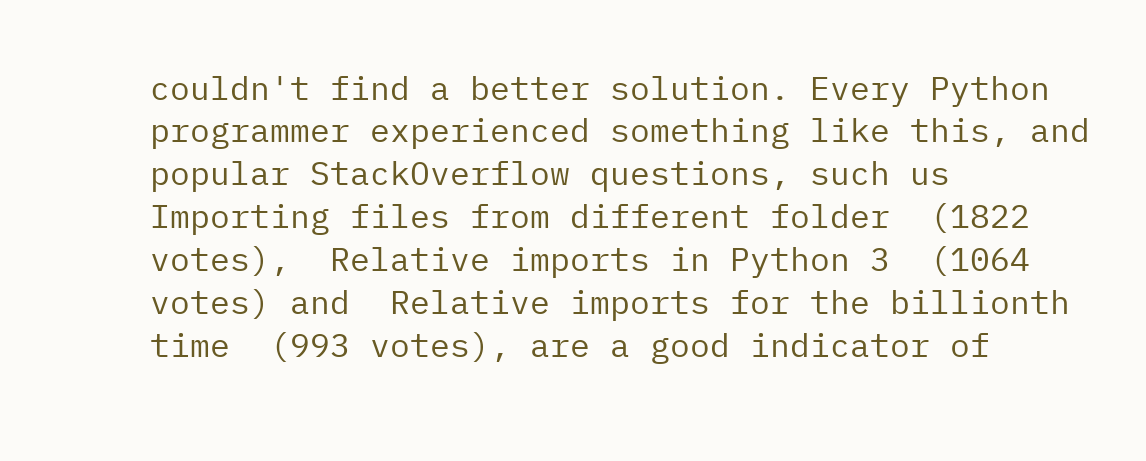couldn't find a better solution. Every Python programmer experienced something like this, and popular StackOverflow questions, such us  Importing files from different folder  (1822 votes),  Relative imports in Python 3  (1064 votes) and  Relative imports for the billionth time  (993 votes), are a good indicator of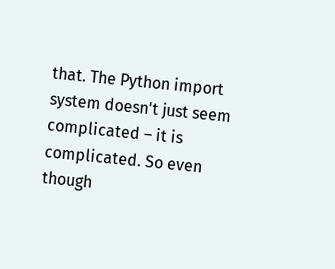that. The Python import system doesn't just seem complicated – it is complicated. So even though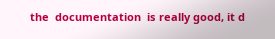the  documentation  is really good, it d